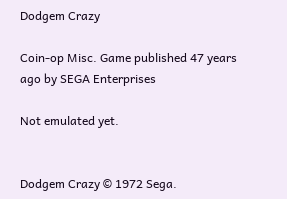Dodgem Crazy

Coin-op Misc. Game published 47 years ago by SEGA Enterprises

Not emulated yet.


Dodgem Crazy © 1972 Sega.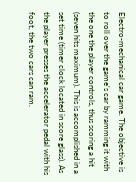Electro-mechanical car game. The objective is to roll over the game's car by ramming it with the one the player controls, thus scoring a hit (seven hits maximum). This is accomplished in a set time (timer clock located in score glass). As the player presses the accelerator pedal with his foot, the two cars can ram.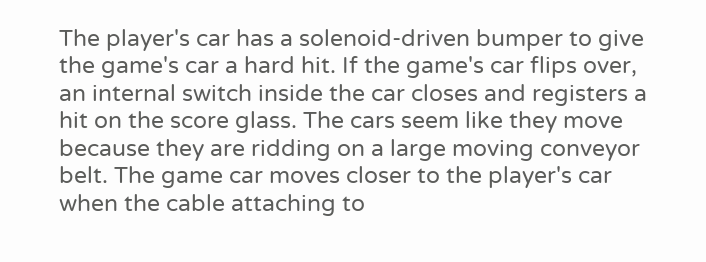The player's car has a solenoid-driven bumper to give the game's car a hard hit. If the game's car flips over, an internal switch inside the car closes and registers a hit on the score glass. The cars seem like they move because they are ridding on a large moving conveyor belt. The game car moves closer to the player's car when the cable attaching to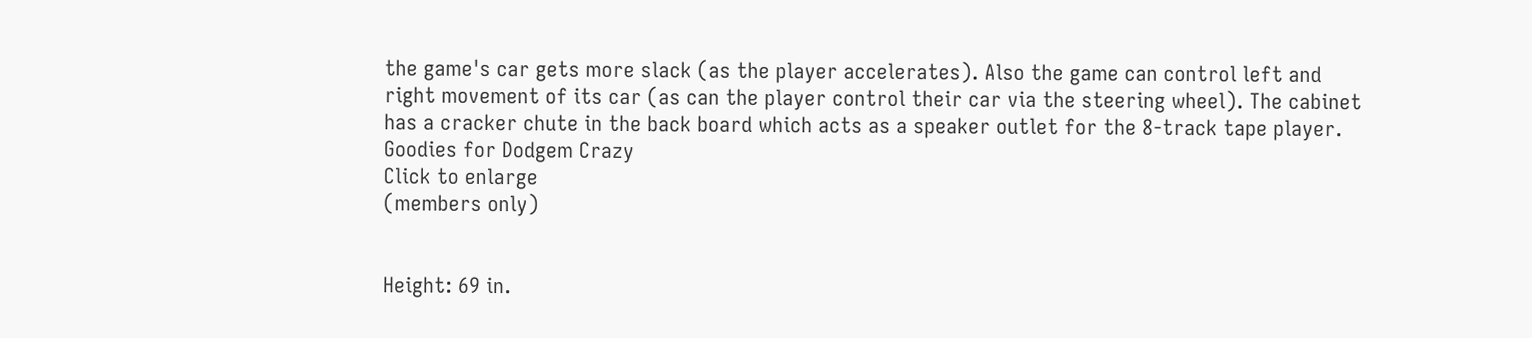the game's car gets more slack (as the player accelerates). Also the game can control left and right movement of its car (as can the player control their car via the steering wheel). The cabinet has a cracker chute in the back board which acts as a speaker outlet for the 8-track tape player.
Goodies for Dodgem Crazy
Click to enlarge
(members only)


Height: 69 in.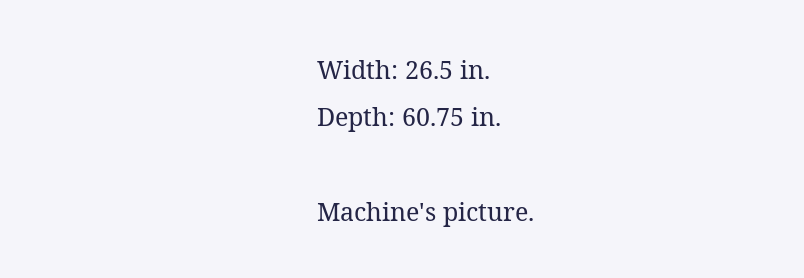Width: 26.5 in.
Depth: 60.75 in.

Machine's picture.